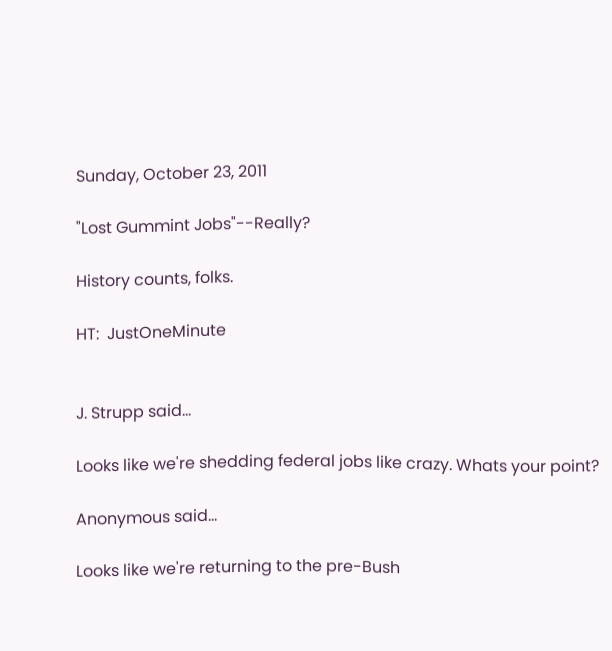Sunday, October 23, 2011

"Lost Gummint Jobs"--Really?

History counts, folks.

HT:  JustOneMinute


J. Strupp said...

Looks like we're shedding federal jobs like crazy. Whats your point?

Anonymous said...

Looks like we're returning to the pre-Bush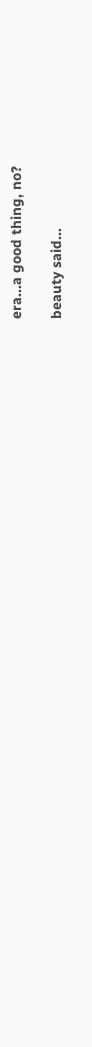era...a good thing, no?

beauty said...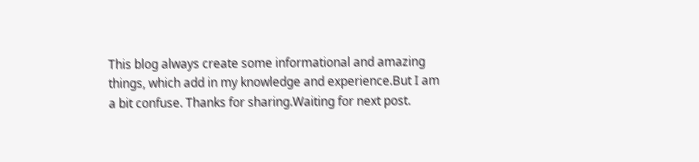This blog always create some informational and amazing things, which add in my knowledge and experience.But I am a bit confuse. Thanks for sharing.Waiting for next post.